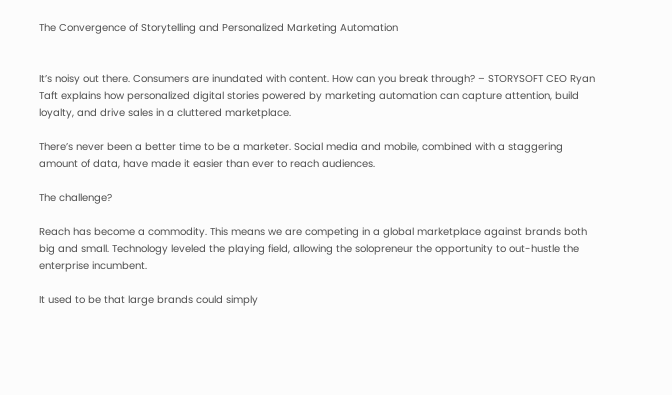The Convergence of Storytelling and Personalized Marketing Automation


It’s noisy out there. Consumers are inundated with content. How can you break through? – STORYSOFT CEO Ryan Taft explains how personalized digital stories powered by marketing automation can capture attention, build loyalty, and drive sales in a cluttered marketplace.

There’s never been a better time to be a marketer. Social media and mobile, combined with a staggering amount of data, have made it easier than ever to reach audiences.

The challenge?

Reach has become a commodity. This means we are competing in a global marketplace against brands both big and small. Technology leveled the playing field, allowing the solopreneur the opportunity to out-hustle the enterprise incumbent.

It used to be that large brands could simply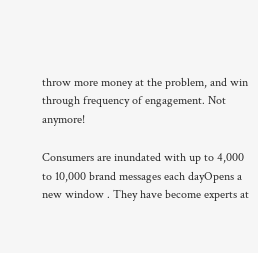throw more money at the problem, and win through frequency of engagement. Not anymore!

Consumers are inundated with up to 4,000 to 10,000 brand messages each dayOpens a new window . They have become experts at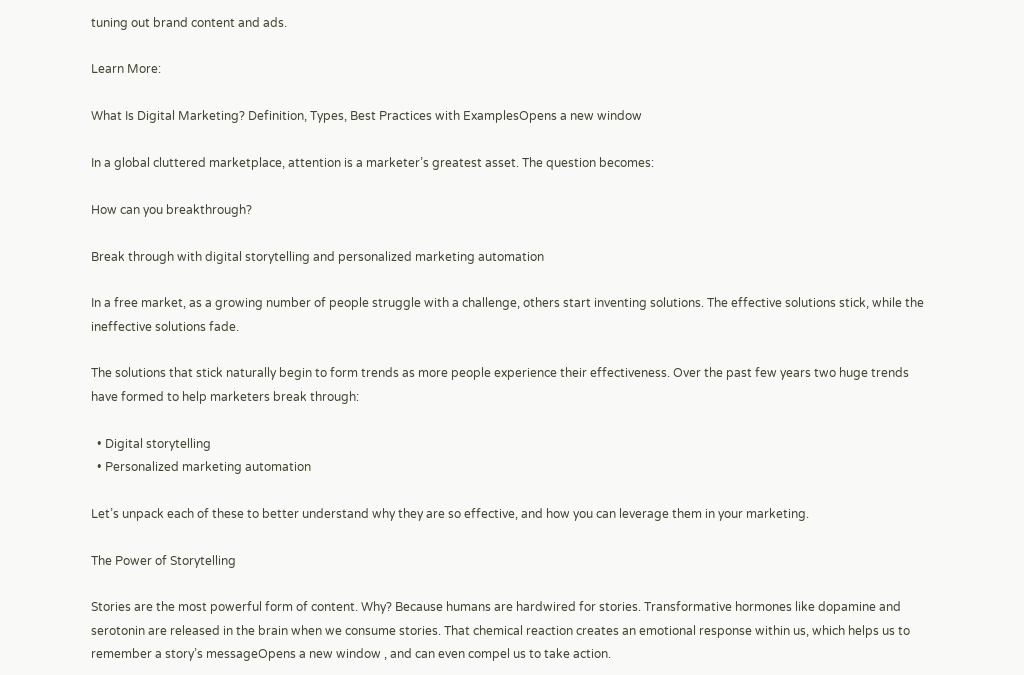tuning out brand content and ads.

Learn More:

What Is Digital Marketing? Definition, Types, Best Practices with ExamplesOpens a new window

In a global cluttered marketplace, attention is a marketer’s greatest asset. The question becomes:

How can you breakthrough?

Break through with digital storytelling and personalized marketing automation

In a free market, as a growing number of people struggle with a challenge, others start inventing solutions. The effective solutions stick, while the ineffective solutions fade.

The solutions that stick naturally begin to form trends as more people experience their effectiveness. Over the past few years two huge trends have formed to help marketers break through:

  • Digital storytelling
  • Personalized marketing automation

Let’s unpack each of these to better understand why they are so effective, and how you can leverage them in your marketing.

The Power of Storytelling

Stories are the most powerful form of content. Why? Because humans are hardwired for stories. Transformative hormones like dopamine and serotonin are released in the brain when we consume stories. That chemical reaction creates an emotional response within us, which helps us to remember a story’s messageOpens a new window , and can even compel us to take action.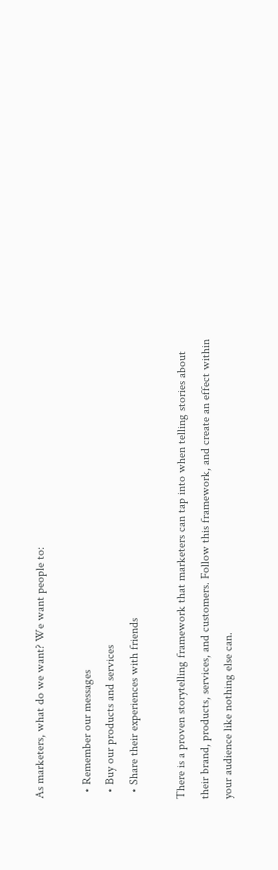As marketers, what do we want? We want people to:

  • Remember our messages
  • Buy our products and services
  • Share their experiences with friends

There is a proven storytelling framework that marketers can tap into when telling stories about their brand, products, services, and customers. Follow this framework, and create an effect within your audience like nothing else can.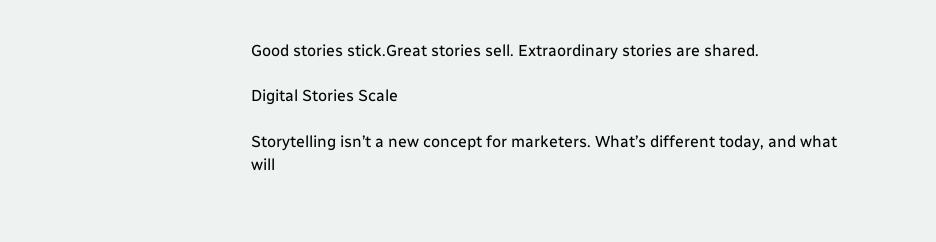Good stories stick.Great stories sell. Extraordinary stories are shared.

Digital Stories Scale

Storytelling isn’t a new concept for marketers. What’s different today, and what will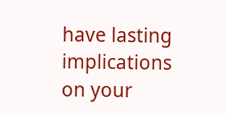have lasting implications on your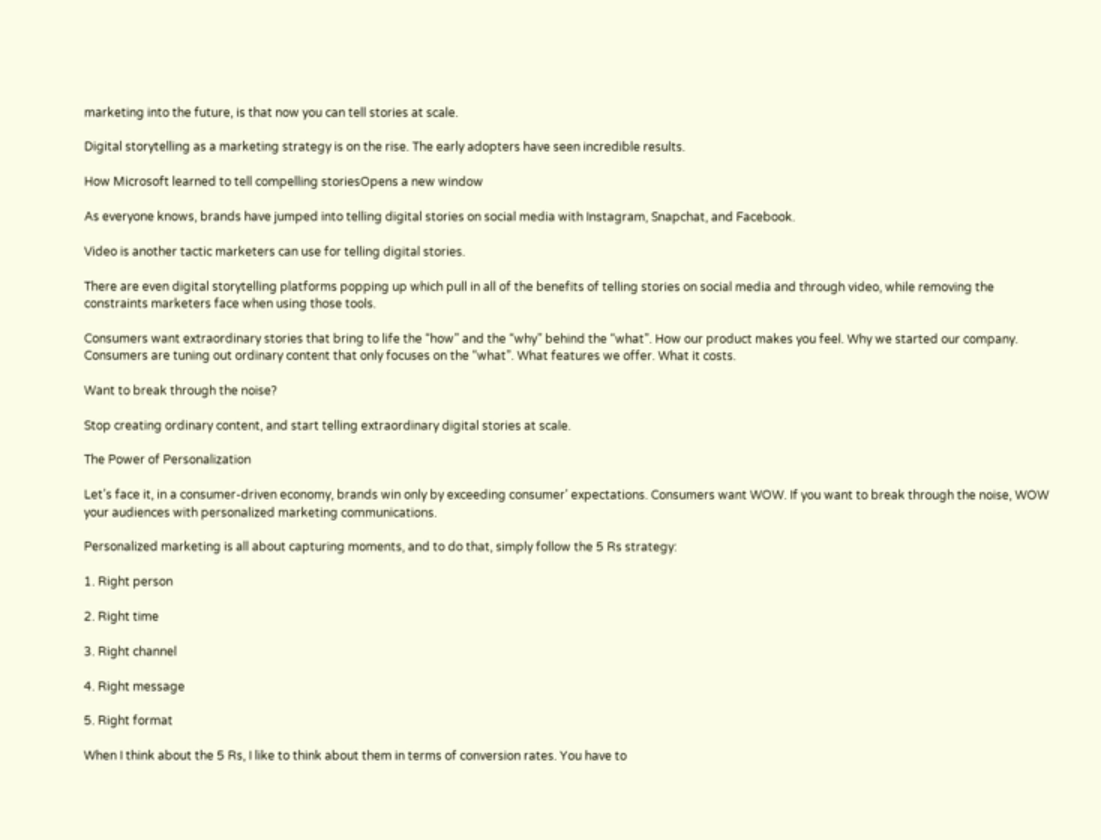marketing into the future, is that now you can tell stories at scale.

Digital storytelling as a marketing strategy is on the rise. The early adopters have seen incredible results.

How Microsoft learned to tell compelling storiesOpens a new window

As everyone knows, brands have jumped into telling digital stories on social media with Instagram, Snapchat, and Facebook.

Video is another tactic marketers can use for telling digital stories.

There are even digital storytelling platforms popping up which pull in all of the benefits of telling stories on social media and through video, while removing the constraints marketers face when using those tools.

Consumers want extraordinary stories that bring to life the “how” and the “why” behind the “what”. How our product makes you feel. Why we started our company. Consumers are tuning out ordinary content that only focuses on the “what”. What features we offer. What it costs.

Want to break through the noise?

Stop creating ordinary content, and start telling extraordinary digital stories at scale.

The Power of Personalization

Let’s face it, in a consumer-driven economy, brands win only by exceeding consumer’ expectations. Consumers want WOW. If you want to break through the noise, WOW your audiences with personalized marketing communications.

Personalized marketing is all about capturing moments, and to do that, simply follow the 5 Rs strategy:

1. Right person

2. Right time

3. Right channel

4. Right message

5. Right format

When I think about the 5 Rs, I like to think about them in terms of conversion rates. You have to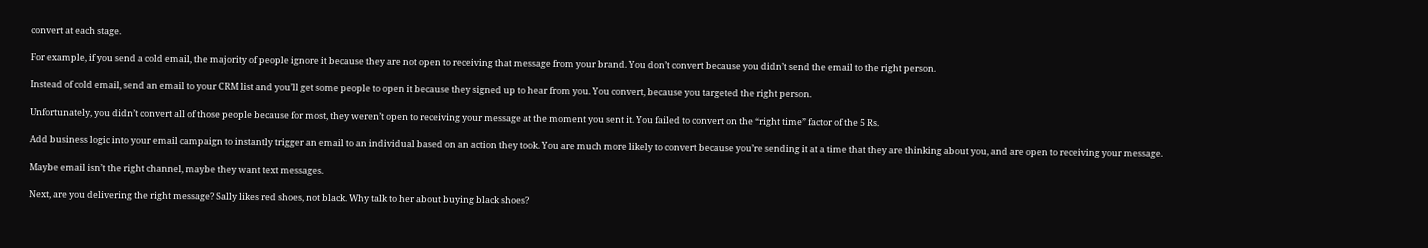convert at each stage.

For example, if you send a cold email, the majority of people ignore it because they are not open to receiving that message from your brand. You don’t convert because you didn’t send the email to the right person.

Instead of cold email, send an email to your CRM list and you’ll get some people to open it because they signed up to hear from you. You convert, because you targeted the right person.

Unfortunately, you didn’t convert all of those people because for most, they weren’t open to receiving your message at the moment you sent it. You failed to convert on the “right time” factor of the 5 Rs.

Add business logic into your email campaign to instantly trigger an email to an individual based on an action they took. You are much more likely to convert because you’re sending it at a time that they are thinking about you, and are open to receiving your message.

Maybe email isn’t the right channel, maybe they want text messages.

Next, are you delivering the right message? Sally likes red shoes, not black. Why talk to her about buying black shoes?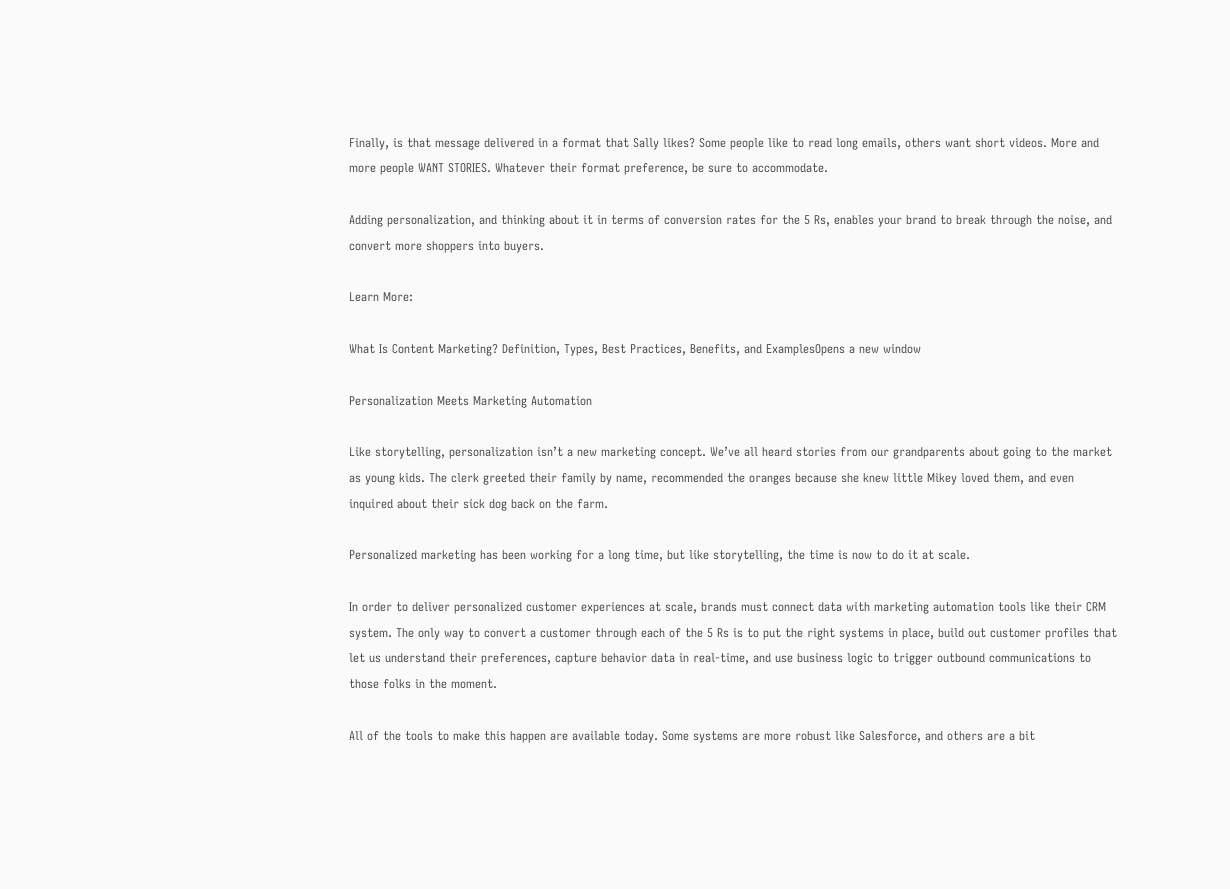Finally, is that message delivered in a format that Sally likes? Some people like to read long emails, others want short videos. More and more people WANT STORIES. Whatever their format preference, be sure to accommodate.

Adding personalization, and thinking about it in terms of conversion rates for the 5 Rs, enables your brand to break through the noise, and convert more shoppers into buyers.

Learn More:

What Is Content Marketing? Definition, Types, Best Practices, Benefits, and ExamplesOpens a new window

Personalization Meets Marketing Automation

Like storytelling, personalization isn’t a new marketing concept. We’ve all heard stories from our grandparents about going to the market as young kids. The clerk greeted their family by name, recommended the oranges because she knew little Mikey loved them, and even inquired about their sick dog back on the farm.

Personalized marketing has been working for a long time, but like storytelling, the time is now to do it at scale.

In order to deliver personalized customer experiences at scale, brands must connect data with marketing automation tools like their CRM system. The only way to convert a customer through each of the 5 Rs is to put the right systems in place, build out customer profiles that let us understand their preferences, capture behavior data in real-time, and use business logic to trigger outbound communications to those folks in the moment.

All of the tools to make this happen are available today. Some systems are more robust like Salesforce, and others are a bit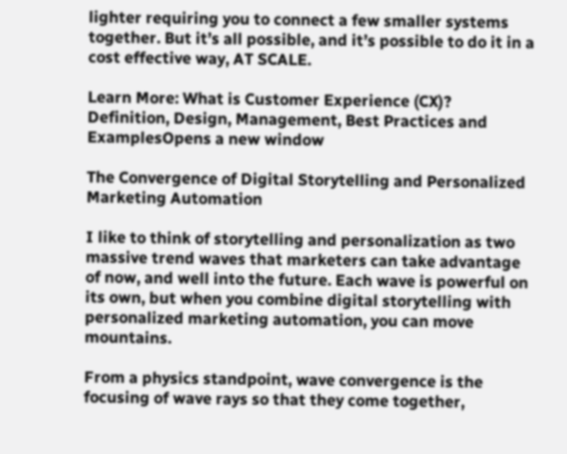lighter requiring you to connect a few smaller systems together. But it’s all possible, and it’s possible to do it in a cost effective way, AT SCALE.

Learn More: What is Customer Experience (CX)? Definition, Design, Management, Best Practices and ExamplesOpens a new window

The Convergence of Digital Storytelling and Personalized Marketing Automation

I like to think of storytelling and personalization as two massive trend waves that marketers can take advantage of now, and well into the future. Each wave is powerful on its own, but when you combine digital storytelling with personalized marketing automation, you can move mountains.

From a physics standpoint, wave convergence is the focusing of wave rays so that they come together,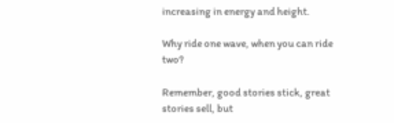increasing in energy and height.

Why ride one wave, when you can ride two?

Remember, good stories stick, great stories sell, but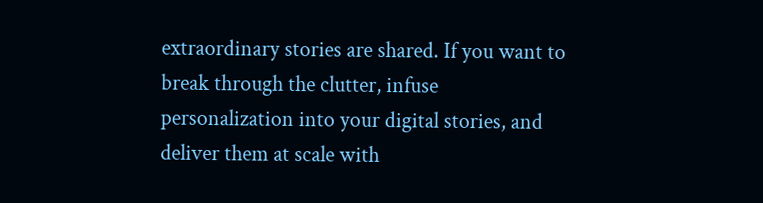extraordinary stories are shared. If you want to break through the clutter, infuse personalization into your digital stories, and deliver them at scale with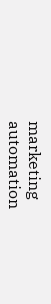marketing automation